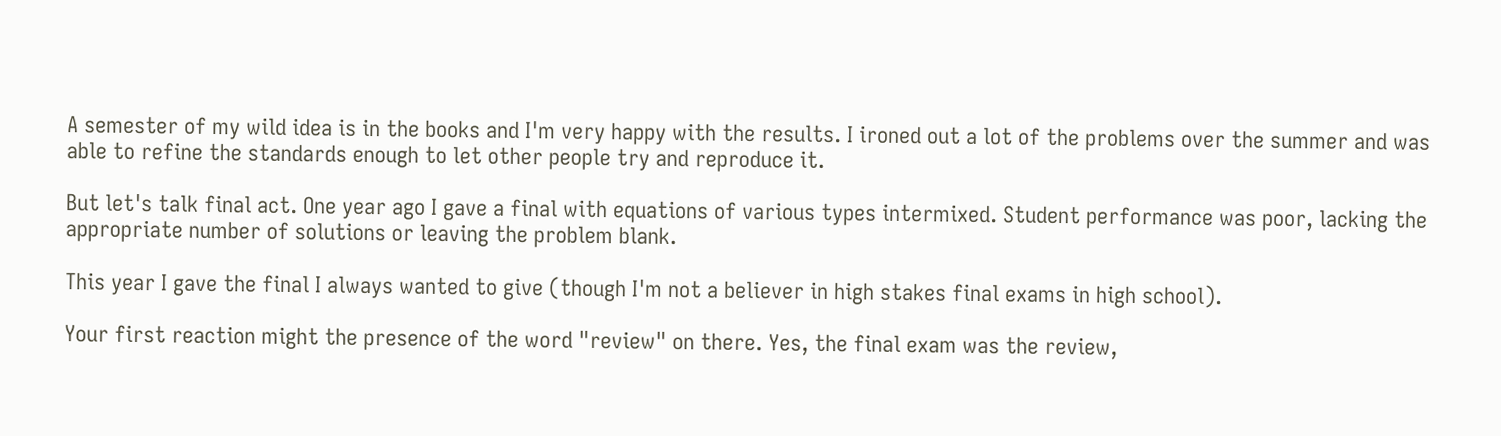A semester of my wild idea is in the books and I'm very happy with the results. I ironed out a lot of the problems over the summer and was able to refine the standards enough to let other people try and reproduce it.

But let's talk final act. One year ago I gave a final with equations of various types intermixed. Student performance was poor, lacking the appropriate number of solutions or leaving the problem blank.

This year I gave the final I always wanted to give (though I'm not a believer in high stakes final exams in high school).

Your first reaction might the presence of the word "review" on there. Yes, the final exam was the review,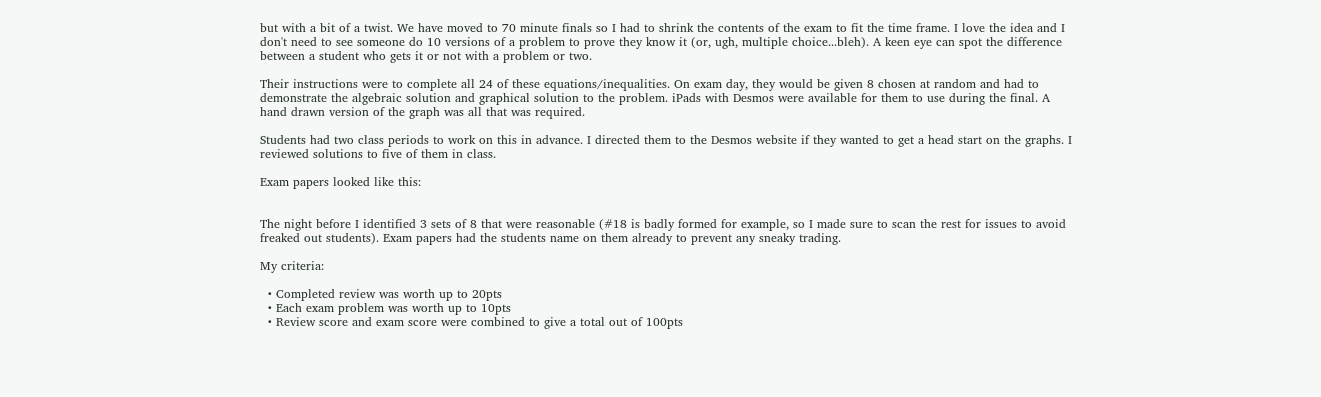but with a bit of a twist. We have moved to 70 minute finals so I had to shrink the contents of the exam to fit the time frame. I love the idea and I don't need to see someone do 10 versions of a problem to prove they know it (or, ugh, multiple choice...bleh). A keen eye can spot the difference between a student who gets it or not with a problem or two.

Their instructions were to complete all 24 of these equations/inequalities. On exam day, they would be given 8 chosen at random and had to demonstrate the algebraic solution and graphical solution to the problem. iPads with Desmos were available for them to use during the final. A hand drawn version of the graph was all that was required.

Students had two class periods to work on this in advance. I directed them to the Desmos website if they wanted to get a head start on the graphs. I reviewed solutions to five of them in class.

Exam papers looked like this:


The night before I identified 3 sets of 8 that were reasonable (#18 is badly formed for example, so I made sure to scan the rest for issues to avoid freaked out students). Exam papers had the students name on them already to prevent any sneaky trading.

My criteria:

  • Completed review was worth up to 20pts
  • Each exam problem was worth up to 10pts
  • Review score and exam score were combined to give a total out of 100pts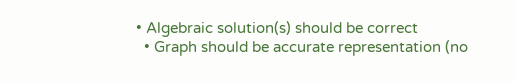• Algebraic solution(s) should be correct
  • Graph should be accurate representation (no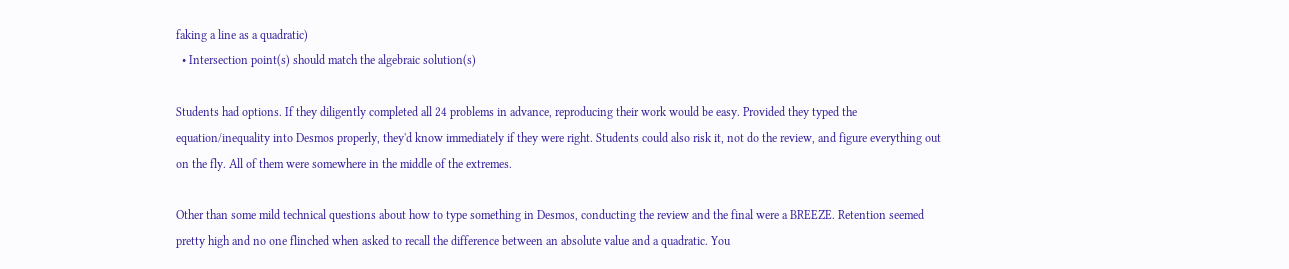faking a line as a quadratic)
  • Intersection point(s) should match the algebraic solution(s)

Students had options. If they diligently completed all 24 problems in advance, reproducing their work would be easy. Provided they typed the equation/inequality into Desmos properly, they'd know immediately if they were right. Students could also risk it, not do the review, and figure everything out on the fly. All of them were somewhere in the middle of the extremes.

Other than some mild technical questions about how to type something in Desmos, conducting the review and the final were a BREEZE. Retention seemed pretty high and no one flinched when asked to recall the difference between an absolute value and a quadratic. You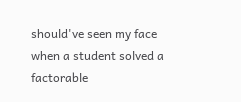should've seen my face when a student solved a factorable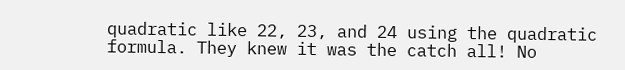quadratic like 22, 23, and 24 using the quadratic formula. They knew it was the catch all! No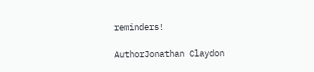reminders!

AuthorJonathan Claydon